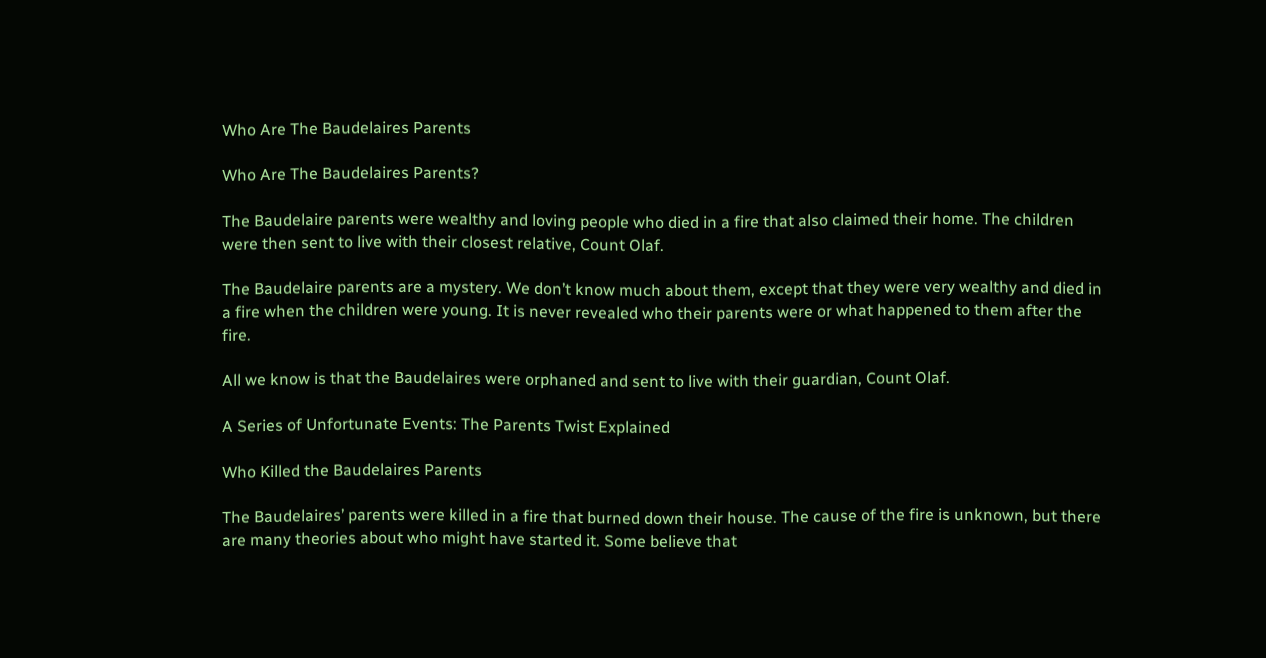Who Are The Baudelaires Parents

Who Are The Baudelaires Parents?

The Baudelaire parents were wealthy and loving people who died in a fire that also claimed their home. The children were then sent to live with their closest relative, Count Olaf.

The Baudelaire parents are a mystery. We don’t know much about them, except that they were very wealthy and died in a fire when the children were young. It is never revealed who their parents were or what happened to them after the fire.

All we know is that the Baudelaires were orphaned and sent to live with their guardian, Count Olaf.

A Series of Unfortunate Events: The Parents Twist Explained

Who Killed the Baudelaires Parents

The Baudelaires’ parents were killed in a fire that burned down their house. The cause of the fire is unknown, but there are many theories about who might have started it. Some believe that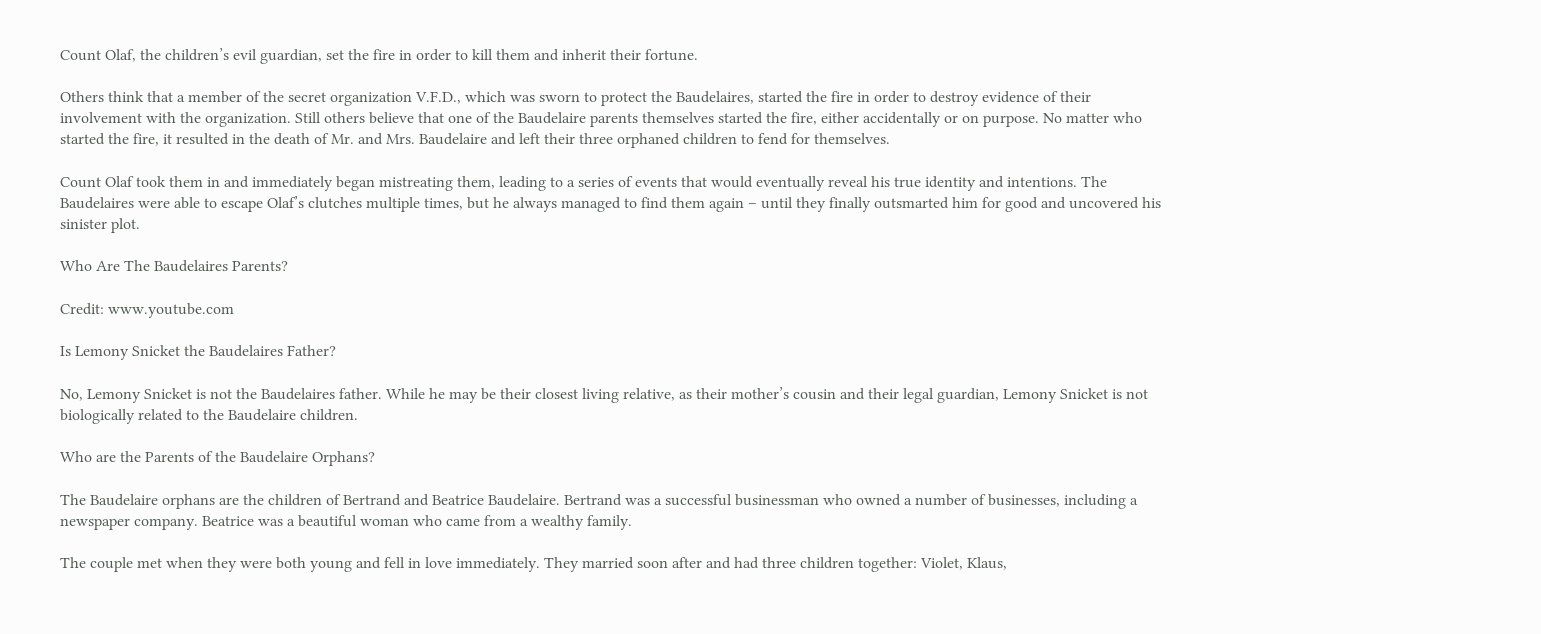Count Olaf, the children’s evil guardian, set the fire in order to kill them and inherit their fortune.

Others think that a member of the secret organization V.F.D., which was sworn to protect the Baudelaires, started the fire in order to destroy evidence of their involvement with the organization. Still others believe that one of the Baudelaire parents themselves started the fire, either accidentally or on purpose. No matter who started the fire, it resulted in the death of Mr. and Mrs. Baudelaire and left their three orphaned children to fend for themselves.

Count Olaf took them in and immediately began mistreating them, leading to a series of events that would eventually reveal his true identity and intentions. The Baudelaires were able to escape Olaf’s clutches multiple times, but he always managed to find them again – until they finally outsmarted him for good and uncovered his sinister plot.

Who Are The Baudelaires Parents?

Credit: www.youtube.com

Is Lemony Snicket the Baudelaires Father?

No, Lemony Snicket is not the Baudelaires father. While he may be their closest living relative, as their mother’s cousin and their legal guardian, Lemony Snicket is not biologically related to the Baudelaire children.

Who are the Parents of the Baudelaire Orphans?

The Baudelaire orphans are the children of Bertrand and Beatrice Baudelaire. Bertrand was a successful businessman who owned a number of businesses, including a newspaper company. Beatrice was a beautiful woman who came from a wealthy family.

The couple met when they were both young and fell in love immediately. They married soon after and had three children together: Violet, Klaus,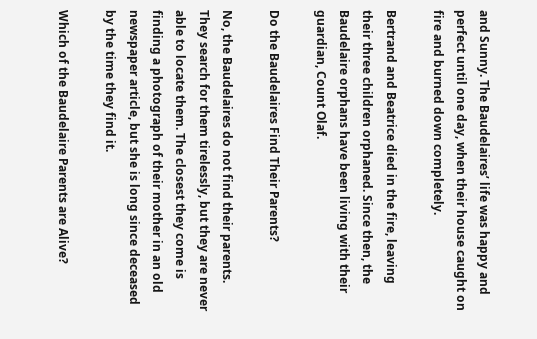and Sunny. The Baudelaires’ life was happy and perfect until one day, when their house caught on fire and burned down completely.

Bertrand and Beatrice died in the fire, leaving their three children orphaned. Since then, the Baudelaire orphans have been living with their guardian, Count Olaf.

Do the Baudelaires Find Their Parents?

No, the Baudelaires do not find their parents. They search for them tirelessly, but they are never able to locate them. The closest they come is finding a photograph of their mother in an old newspaper article, but she is long since deceased by the time they find it.

Which of the Baudelaire Parents are Alive?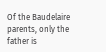Of the Baudelaire parents, only the father is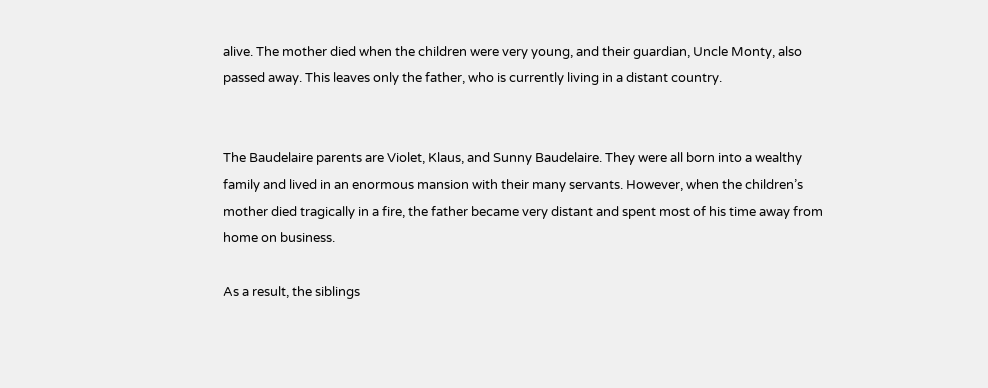alive. The mother died when the children were very young, and their guardian, Uncle Monty, also passed away. This leaves only the father, who is currently living in a distant country.


The Baudelaire parents are Violet, Klaus, and Sunny Baudelaire. They were all born into a wealthy family and lived in an enormous mansion with their many servants. However, when the children’s mother died tragically in a fire, the father became very distant and spent most of his time away from home on business.

As a result, the siblings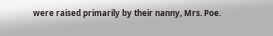were raised primarily by their nanny, Mrs. Poe.